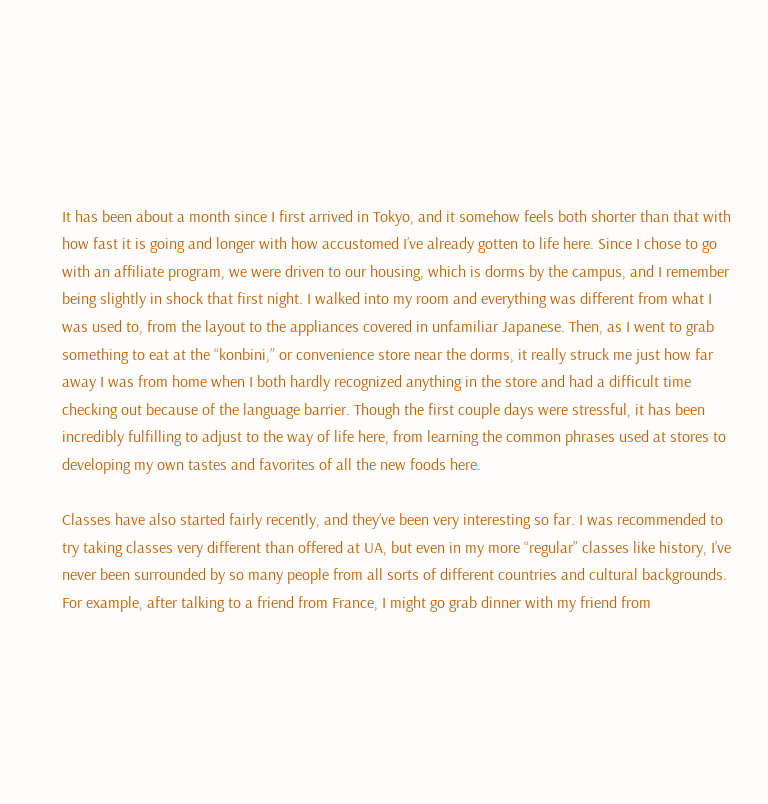It has been about a month since I first arrived in Tokyo, and it somehow feels both shorter than that with how fast it is going and longer with how accustomed I’ve already gotten to life here. Since I chose to go with an affiliate program, we were driven to our housing, which is dorms by the campus, and I remember being slightly in shock that first night. I walked into my room and everything was different from what I was used to, from the layout to the appliances covered in unfamiliar Japanese. Then, as I went to grab something to eat at the “konbini,” or convenience store near the dorms, it really struck me just how far away I was from home when I both hardly recognized anything in the store and had a difficult time checking out because of the language barrier. Though the first couple days were stressful, it has been incredibly fulfilling to adjust to the way of life here, from learning the common phrases used at stores to developing my own tastes and favorites of all the new foods here.

Classes have also started fairly recently, and they’ve been very interesting so far. I was recommended to try taking classes very different than offered at UA, but even in my more “regular” classes like history, I’ve never been surrounded by so many people from all sorts of different countries and cultural backgrounds. For example, after talking to a friend from France, I might go grab dinner with my friend from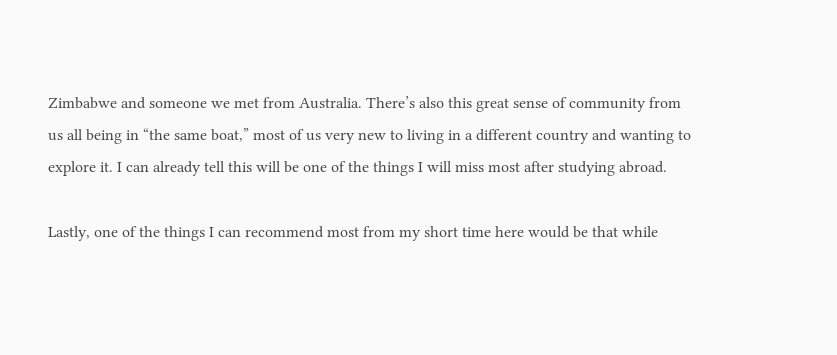Zimbabwe and someone we met from Australia. There’s also this great sense of community from us all being in “the same boat,” most of us very new to living in a different country and wanting to explore it. I can already tell this will be one of the things I will miss most after studying abroad.

Lastly, one of the things I can recommend most from my short time here would be that while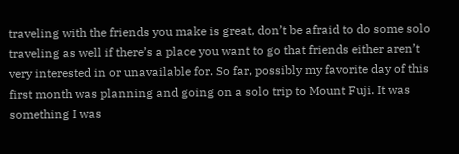traveling with the friends you make is great, don’t be afraid to do some solo traveling as well if there’s a place you want to go that friends either aren’t very interested in or unavailable for. So far, possibly my favorite day of this first month was planning and going on a solo trip to Mount Fuji. It was something I was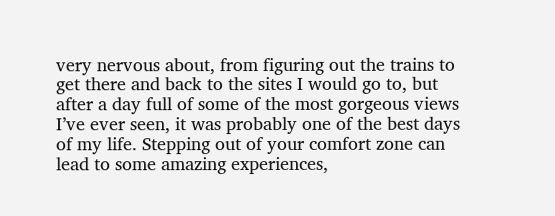very nervous about, from figuring out the trains to get there and back to the sites I would go to, but after a day full of some of the most gorgeous views I’ve ever seen, it was probably one of the best days of my life. Stepping out of your comfort zone can lead to some amazing experiences,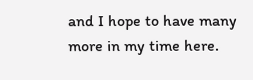and I hope to have many more in my time here.